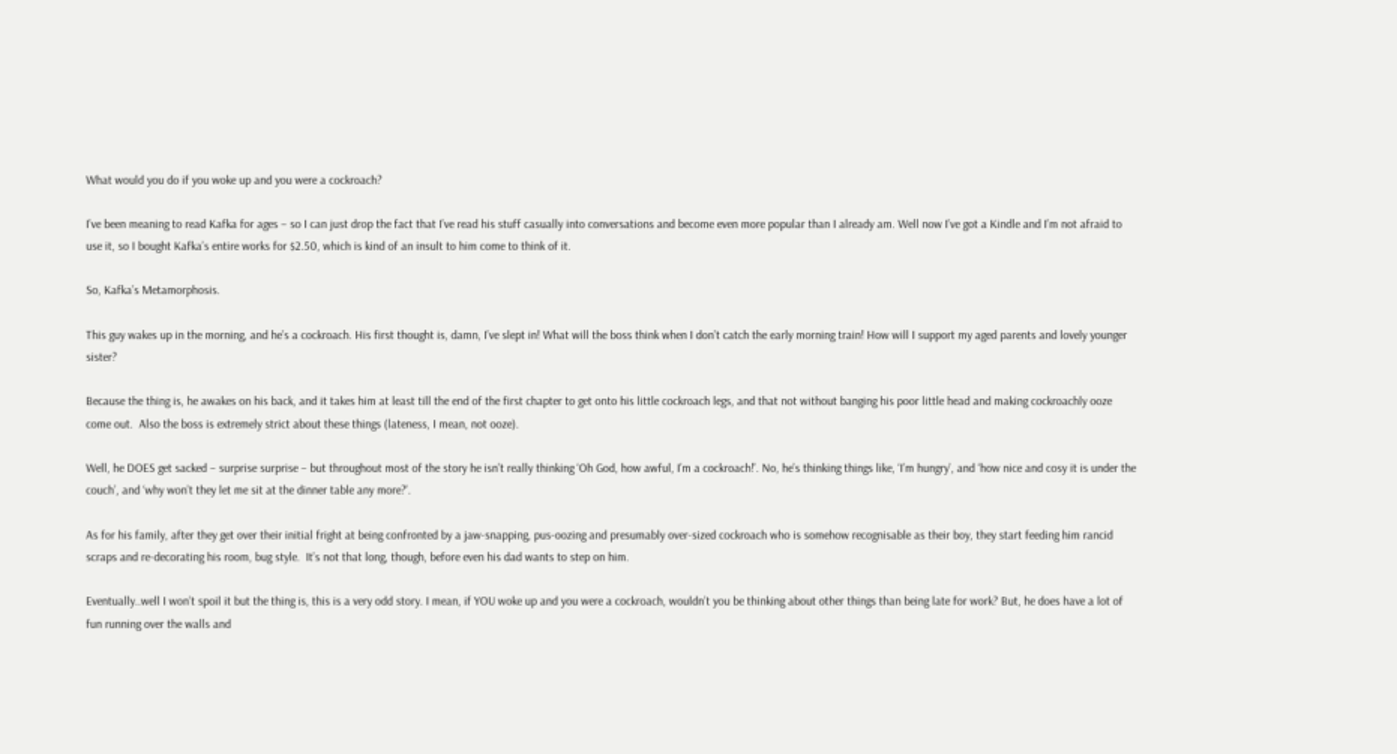What would you do if you woke up and you were a cockroach?

I’ve been meaning to read Kafka for ages – so I can just drop the fact that I’ve read his stuff casually into conversations and become even more popular than I already am. Well now I’ve got a Kindle and I’m not afraid to use it, so I bought Kafka’s entire works for $2.50, which is kind of an insult to him come to think of it.

So, Kafka’s Metamorphosis.

This guy wakes up in the morning, and he’s a cockroach. His first thought is, damn, I’ve slept in! What will the boss think when I don’t catch the early morning train! How will I support my aged parents and lovely younger sister?

Because the thing is, he awakes on his back, and it takes him at least till the end of the first chapter to get onto his little cockroach legs, and that not without banging his poor little head and making cockroachly ooze come out.  Also the boss is extremely strict about these things (lateness, I mean, not ooze).

Well, he DOES get sacked – surprise surprise – but throughout most of the story he isn’t really thinking ‘Oh God, how awful, I’m a cockroach!’. No, he’s thinking things like, ‘I’m hungry’, and ‘how nice and cosy it is under the couch’, and ‘why won’t they let me sit at the dinner table any more?’.

As for his family, after they get over their initial fright at being confronted by a jaw-snapping, pus-oozing and presumably over-sized cockroach who is somehow recognisable as their boy, they start feeding him rancid scraps and re-decorating his room, bug style.  It’s not that long, though, before even his dad wants to step on him.

Eventually..well I won’t spoil it but the thing is, this is a very odd story. I mean, if YOU woke up and you were a cockroach, wouldn’t you be thinking about other things than being late for work? But, he does have a lot of fun running over the walls and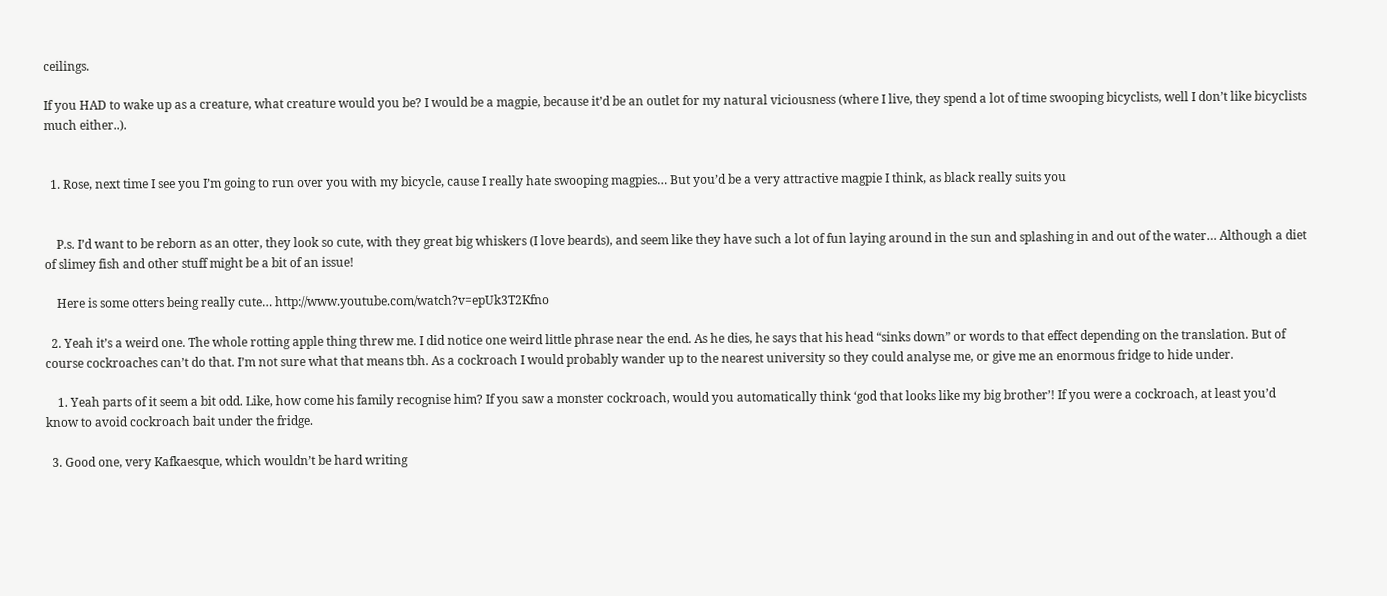ceilings.

If you HAD to wake up as a creature, what creature would you be? I would be a magpie, because it’d be an outlet for my natural viciousness (where I live, they spend a lot of time swooping bicyclists, well I don’t like bicyclists much either..).


  1. Rose, next time I see you I’m going to run over you with my bicycle, cause I really hate swooping magpies… But you’d be a very attractive magpie I think, as black really suits you


    P.s. I’d want to be reborn as an otter, they look so cute, with they great big whiskers (I love beards), and seem like they have such a lot of fun laying around in the sun and splashing in and out of the water… Although a diet of slimey fish and other stuff might be a bit of an issue!

    Here is some otters being really cute… http://www.youtube.com/watch?v=epUk3T2Kfno

  2. Yeah it’s a weird one. The whole rotting apple thing threw me. I did notice one weird little phrase near the end. As he dies, he says that his head “sinks down” or words to that effect depending on the translation. But of course cockroaches can’t do that. I’m not sure what that means tbh. As a cockroach I would probably wander up to the nearest university so they could analyse me, or give me an enormous fridge to hide under.

    1. Yeah parts of it seem a bit odd. Like, how come his family recognise him? If you saw a monster cockroach, would you automatically think ‘god that looks like my big brother’! If you were a cockroach, at least you’d know to avoid cockroach bait under the fridge.

  3. Good one, very Kafkaesque, which wouldn’t be hard writing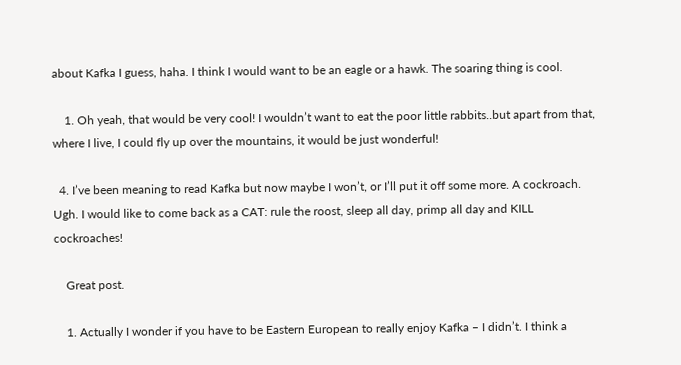about Kafka I guess, haha. I think I would want to be an eagle or a hawk. The soaring thing is cool.

    1. Oh yeah, that would be very cool! I wouldn’t want to eat the poor little rabbits..but apart from that, where I live, I could fly up over the mountains, it would be just wonderful!

  4. I’ve been meaning to read Kafka but now maybe I won’t, or I’ll put it off some more. A cockroach. Ugh. I would like to come back as a CAT: rule the roost, sleep all day, primp all day and KILL cockroaches!

    Great post.

    1. Actually I wonder if you have to be Eastern European to really enjoy Kafka – I didn’t. I think a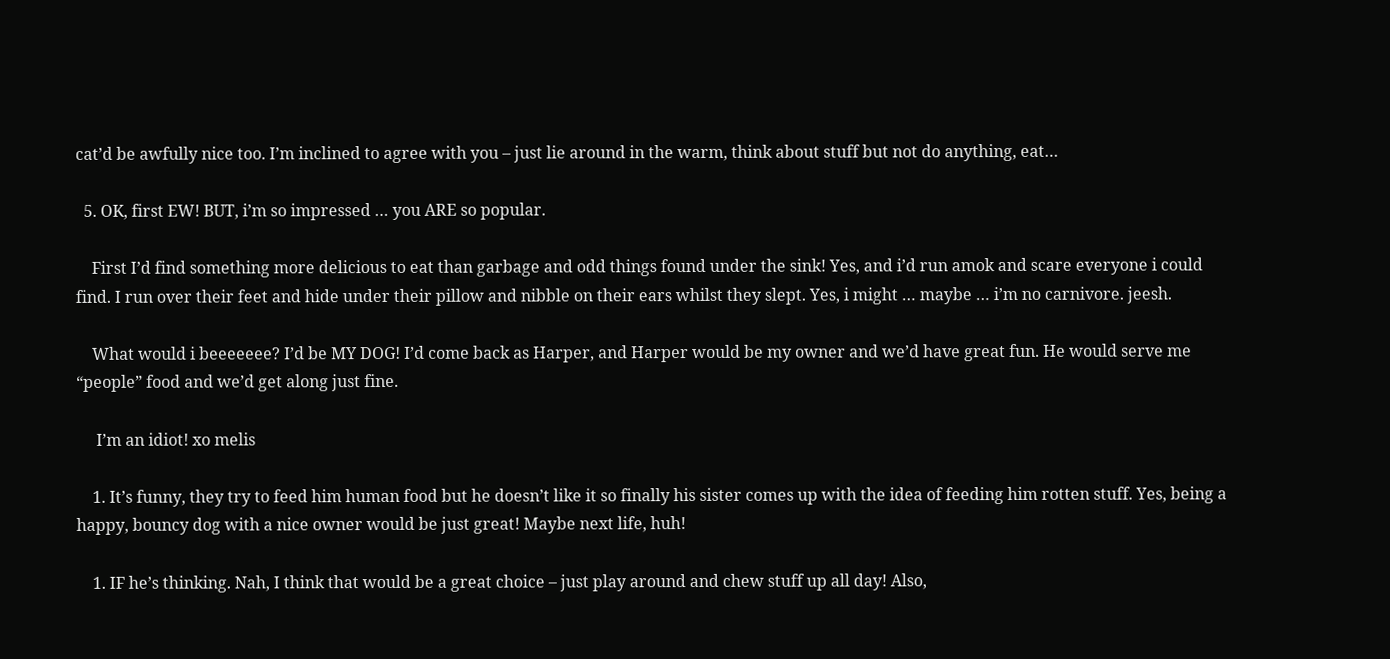cat’d be awfully nice too. I’m inclined to agree with you – just lie around in the warm, think about stuff but not do anything, eat…

  5. OK, first EW! BUT, i’m so impressed … you ARE so popular.

    First I’d find something more delicious to eat than garbage and odd things found under the sink! Yes, and i’d run amok and scare everyone i could find. I run over their feet and hide under their pillow and nibble on their ears whilst they slept. Yes, i might … maybe … i’m no carnivore. jeesh.

    What would i beeeeeee? I’d be MY DOG! I’d come back as Harper, and Harper would be my owner and we’d have great fun. He would serve me “people” food and we’d get along just fine.

     I’m an idiot! xo melis

    1. It’s funny, they try to feed him human food but he doesn’t like it so finally his sister comes up with the idea of feeding him rotten stuff. Yes, being a happy, bouncy dog with a nice owner would be just great! Maybe next life, huh!

    1. IF he’s thinking. Nah, I think that would be a great choice – just play around and chew stuff up all day! Also,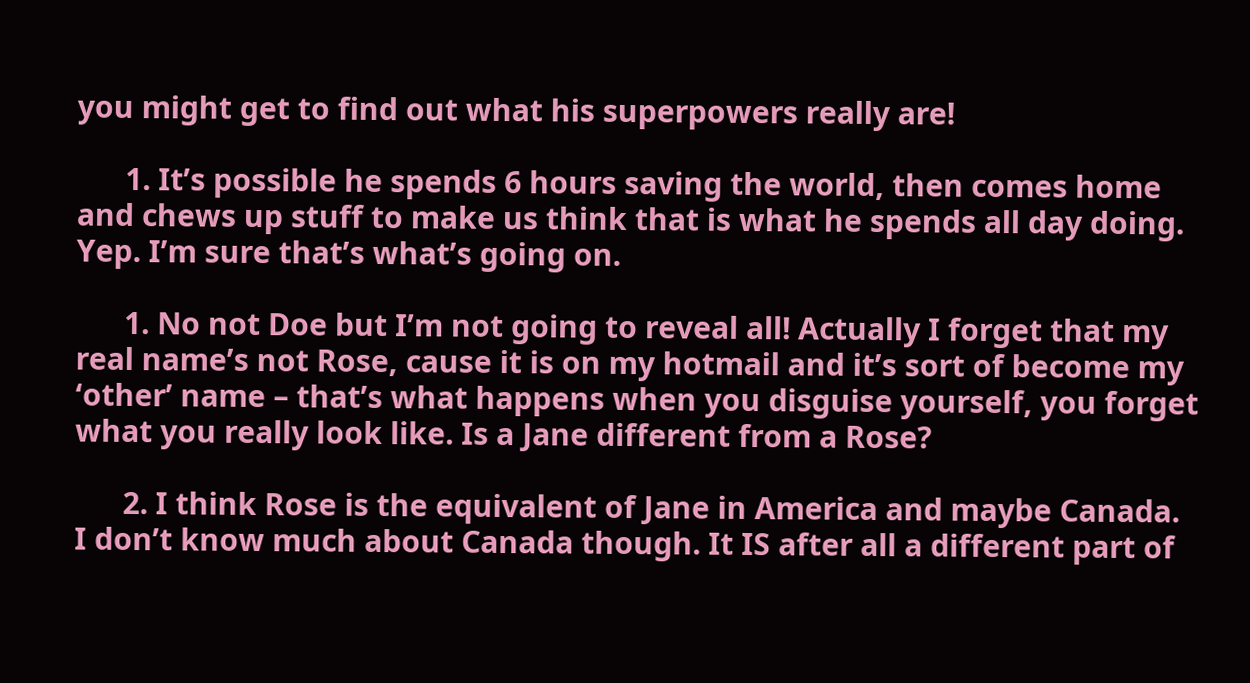you might get to find out what his superpowers really are!

      1. It’s possible he spends 6 hours saving the world, then comes home and chews up stuff to make us think that is what he spends all day doing. Yep. I’m sure that’s what’s going on.

      1. No not Doe but I’m not going to reveal all! Actually I forget that my real name’s not Rose, cause it is on my hotmail and it’s sort of become my ‘other’ name – that’s what happens when you disguise yourself, you forget what you really look like. Is a Jane different from a Rose?

      2. I think Rose is the equivalent of Jane in America and maybe Canada. I don’t know much about Canada though. It IS after all a different part of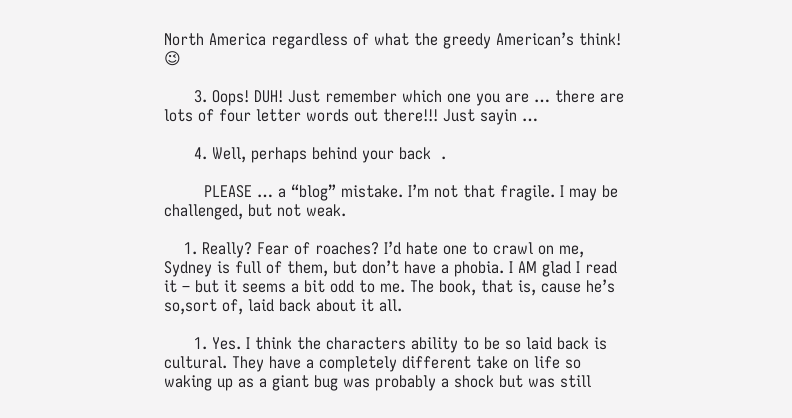North America regardless of what the greedy American’s think! 😉

      3. Oops! DUH! Just remember which one you are … there are lots of four letter words out there!!! Just sayin …

      4. Well, perhaps behind your back  .

        PLEASE … a “blog” mistake. I’m not that fragile. I may be challenged, but not weak.

    1. Really? Fear of roaches? I’d hate one to crawl on me, Sydney is full of them, but don’t have a phobia. I AM glad I read it – but it seems a bit odd to me. The book, that is, cause he’s so,sort of, laid back about it all.

      1. Yes. I think the characters ability to be so laid back is cultural. They have a completely different take on life so waking up as a giant bug was probably a shock but was still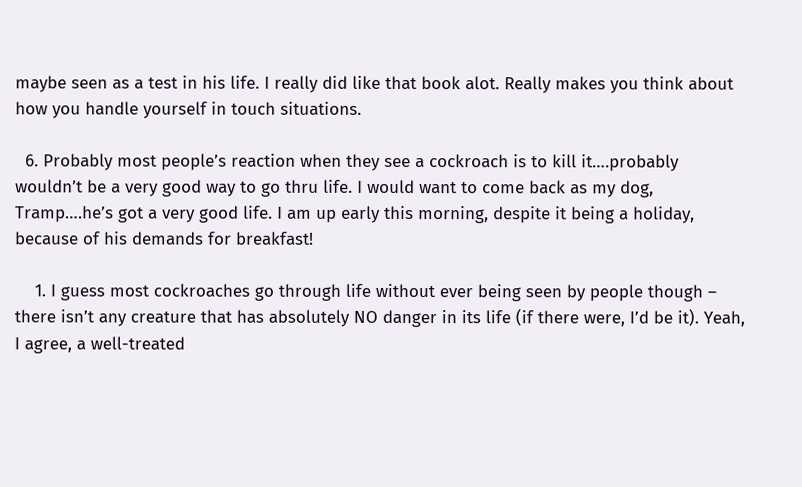maybe seen as a test in his life. I really did like that book alot. Really makes you think about how you handle yourself in touch situations.

  6. Probably most people’s reaction when they see a cockroach is to kill it….probably wouldn’t be a very good way to go thru life. I would want to come back as my dog, Tramp….he’s got a very good life. I am up early this morning, despite it being a holiday, because of his demands for breakfast!

    1. I guess most cockroaches go through life without ever being seen by people though – there isn’t any creature that has absolutely NO danger in its life (if there were, I’d be it). Yeah, I agree, a well-treated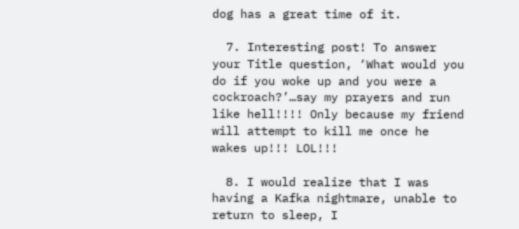dog has a great time of it.

  7. Interesting post! To answer your Title question, ‘What would you do if you woke up and you were a cockroach?’…say my prayers and run like hell!!!! Only because my friend will attempt to kill me once he wakes up!!! LOL!!!

  8. I would realize that I was having a Kafka nightmare, unable to return to sleep, I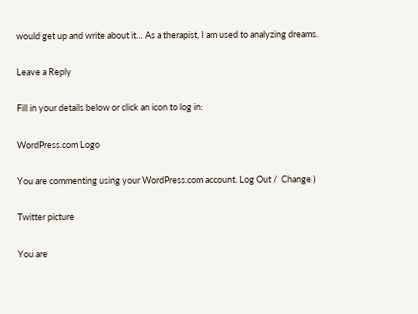would get up and write about it… As a therapist, I am used to analyzing dreams.

Leave a Reply

Fill in your details below or click an icon to log in:

WordPress.com Logo

You are commenting using your WordPress.com account. Log Out /  Change )

Twitter picture

You are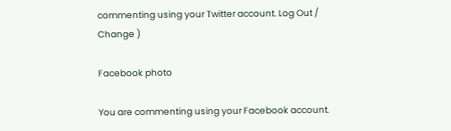commenting using your Twitter account. Log Out /  Change )

Facebook photo

You are commenting using your Facebook account.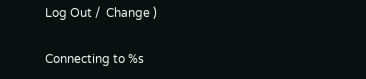Log Out /  Change )

Connecting to %s